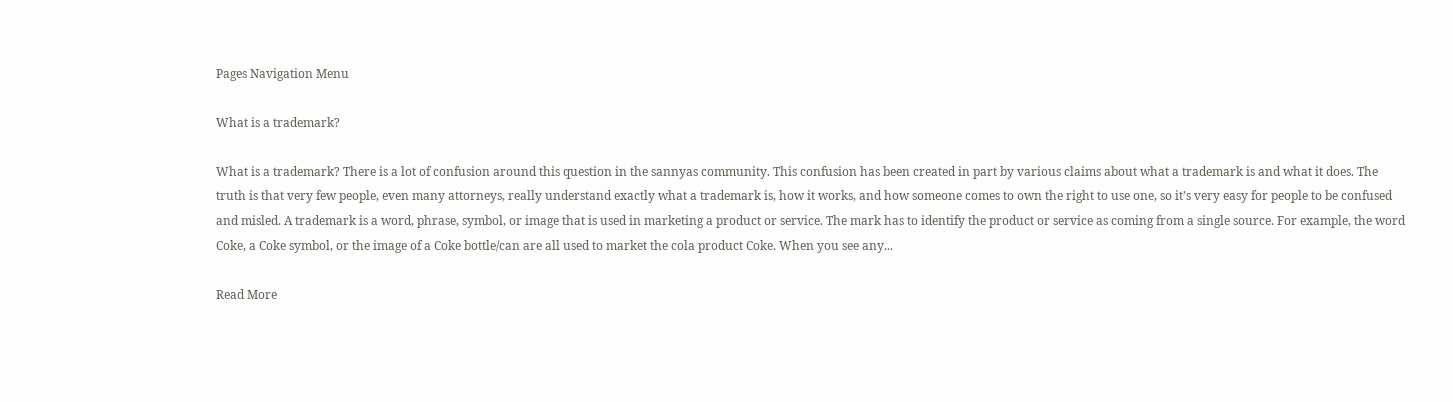Pages Navigation Menu

What is a trademark?

What is a trademark? There is a lot of confusion around this question in the sannyas community. This confusion has been created in part by various claims about what a trademark is and what it does. The truth is that very few people, even many attorneys, really understand exactly what a trademark is, how it works, and how someone comes to own the right to use one, so it’s very easy for people to be confused and misled. A trademark is a word, phrase, symbol, or image that is used in marketing a product or service. The mark has to identify the product or service as coming from a single source. For example, the word Coke, a Coke symbol, or the image of a Coke bottle/can are all used to market the cola product Coke. When you see any...

Read More